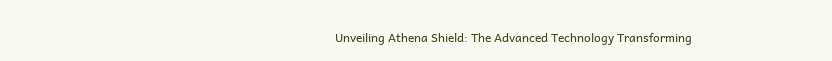Unveiling Athena Shield: The Advanced Technology Transforming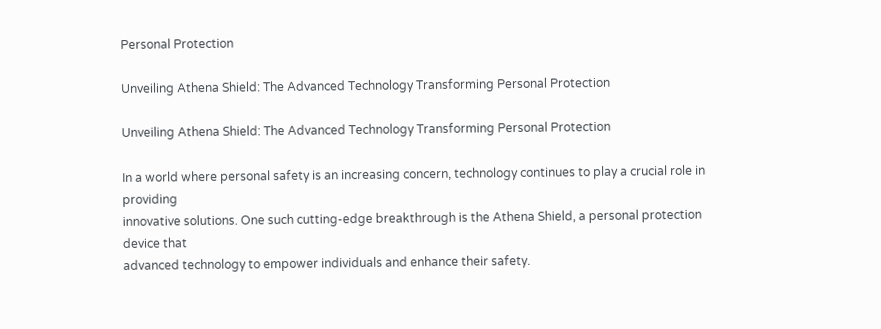Personal Protection

Unveiling Athena Shield: The Advanced Technology Transforming Personal Protection

Unveiling Athena Shield: The Advanced Technology Transforming Personal Protection

In a world where personal safety is an increasing concern, technology continues to play a crucial role in providing
innovative solutions. One such cutting-edge breakthrough is the Athena Shield, a personal protection device that
advanced technology to empower individuals and enhance their safety.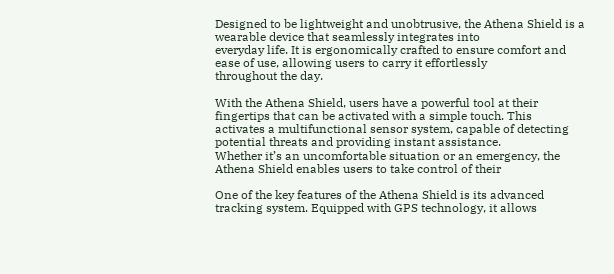Designed to be lightweight and unobtrusive, the Athena Shield is a wearable device that seamlessly integrates into
everyday life. It is ergonomically crafted to ensure comfort and ease of use, allowing users to carry it effortlessly
throughout the day.

With the Athena Shield, users have a powerful tool at their fingertips that can be activated with a simple touch. This
activates a multifunctional sensor system, capable of detecting potential threats and providing instant assistance.
Whether it’s an uncomfortable situation or an emergency, the Athena Shield enables users to take control of their

One of the key features of the Athena Shield is its advanced tracking system. Equipped with GPS technology, it allows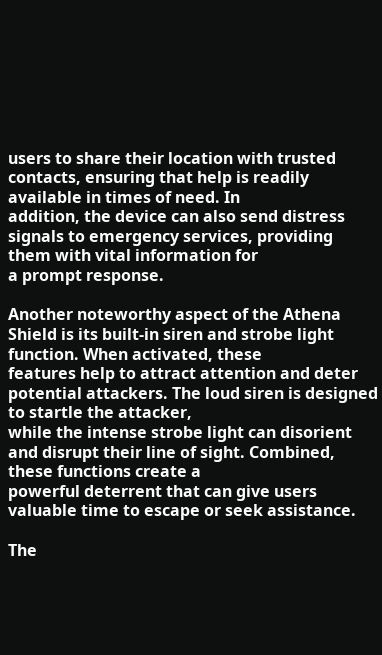users to share their location with trusted contacts, ensuring that help is readily available in times of need. In
addition, the device can also send distress signals to emergency services, providing them with vital information for
a prompt response.

Another noteworthy aspect of the Athena Shield is its built-in siren and strobe light function. When activated, these
features help to attract attention and deter potential attackers. The loud siren is designed to startle the attacker,
while the intense strobe light can disorient and disrupt their line of sight. Combined, these functions create a
powerful deterrent that can give users valuable time to escape or seek assistance.

The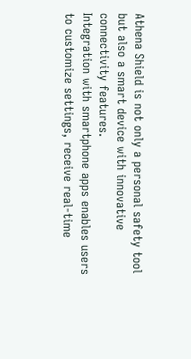Athena Shield is not only a personal safety tool but also a smart device with innovative connectivity features.
Integration with smartphone apps enables users to customize settings, receive real-time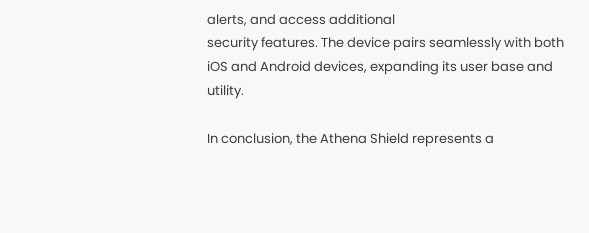alerts, and access additional
security features. The device pairs seamlessly with both iOS and Android devices, expanding its user base and utility.

In conclusion, the Athena Shield represents a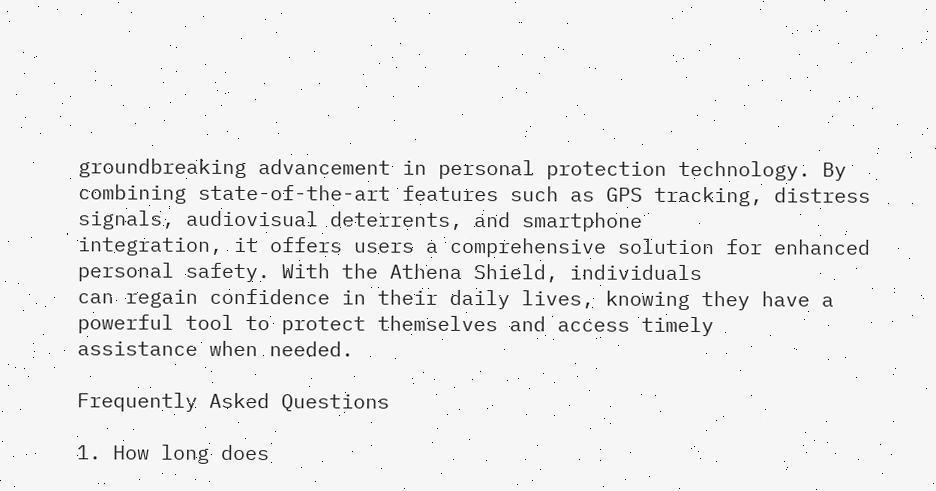groundbreaking advancement in personal protection technology. By
combining state-of-the-art features such as GPS tracking, distress signals, audiovisual deterrents, and smartphone
integration, it offers users a comprehensive solution for enhanced personal safety. With the Athena Shield, individuals
can regain confidence in their daily lives, knowing they have a powerful tool to protect themselves and access timely
assistance when needed.

Frequently Asked Questions

1. How long does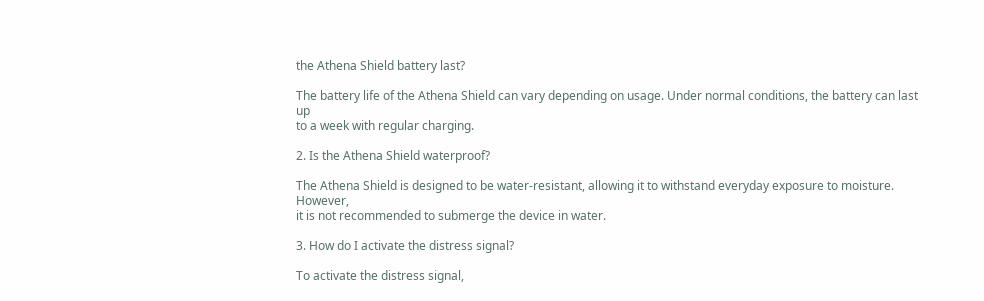the Athena Shield battery last?

The battery life of the Athena Shield can vary depending on usage. Under normal conditions, the battery can last up
to a week with regular charging.

2. Is the Athena Shield waterproof?

The Athena Shield is designed to be water-resistant, allowing it to withstand everyday exposure to moisture. However,
it is not recommended to submerge the device in water.

3. How do I activate the distress signal?

To activate the distress signal,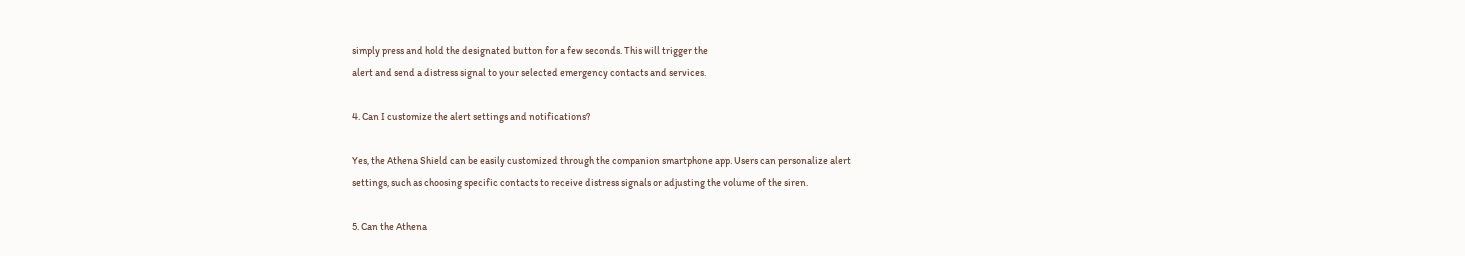simply press and hold the designated button for a few seconds. This will trigger the
alert and send a distress signal to your selected emergency contacts and services.

4. Can I customize the alert settings and notifications?

Yes, the Athena Shield can be easily customized through the companion smartphone app. Users can personalize alert
settings, such as choosing specific contacts to receive distress signals or adjusting the volume of the siren.

5. Can the Athena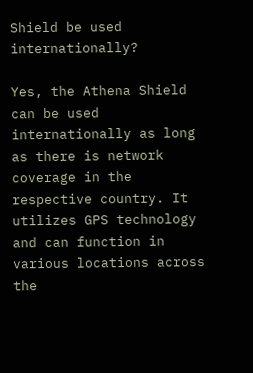Shield be used internationally?

Yes, the Athena Shield can be used internationally as long as there is network coverage in the respective country. It
utilizes GPS technology and can function in various locations across the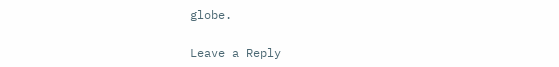globe.

Leave a Reply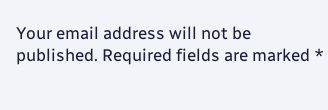Your email address will not be published. Required fields are marked *